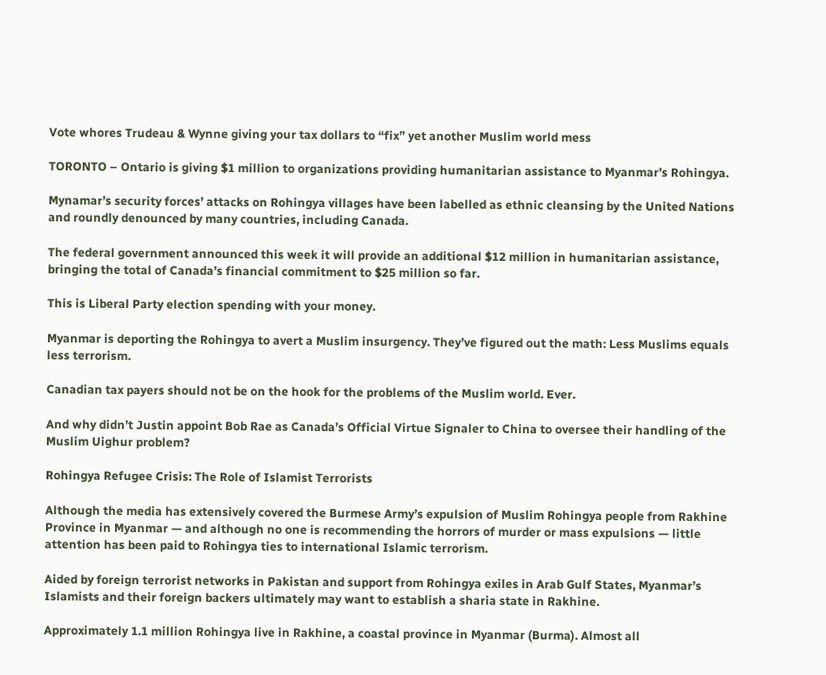Vote whores Trudeau & Wynne giving your tax dollars to “fix” yet another Muslim world mess

TORONTO – Ontario is giving $1 million to organizations providing humanitarian assistance to Myanmar’s Rohingya.

Mynamar’s security forces’ attacks on Rohingya villages have been labelled as ethnic cleansing by the United Nations and roundly denounced by many countries, including Canada.

The federal government announced this week it will provide an additional $12 million in humanitarian assistance, bringing the total of Canada’s financial commitment to $25 million so far.

This is Liberal Party election spending with your money.

Myanmar is deporting the Rohingya to avert a Muslim insurgency. They’ve figured out the math: Less Muslims equals less terrorism.

Canadian tax payers should not be on the hook for the problems of the Muslim world. Ever.

And why didn’t Justin appoint Bob Rae as Canada’s Official Virtue Signaler to China to oversee their handling of the Muslim Uighur problem?

Rohingya Refugee Crisis: The Role of Islamist Terrorists

Although the media has extensively covered the Burmese Army’s expulsion of Muslim Rohingya people from Rakhine Province in Myanmar — and although no one is recommending the horrors of murder or mass expulsions — little attention has been paid to Rohingya ties to international Islamic terrorism.

Aided by foreign terrorist networks in Pakistan and support from Rohingya exiles in Arab Gulf States, Myanmar’s Islamists and their foreign backers ultimately may want to establish a sharia state in Rakhine.

Approximately 1.1 million Rohingya live in Rakhine, a coastal province in Myanmar (Burma). Almost all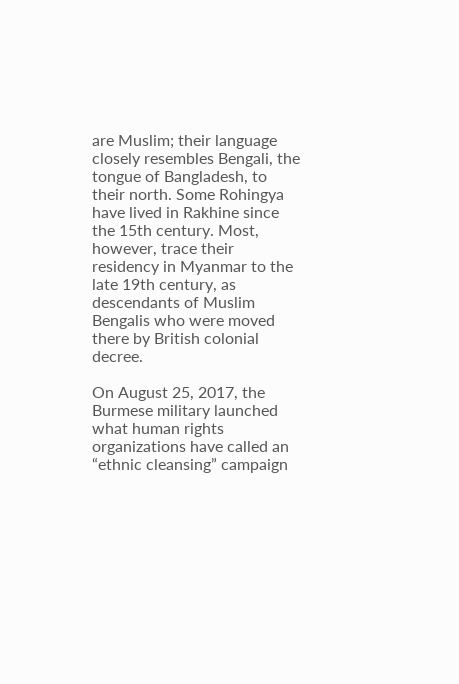are Muslim; their language closely resembles Bengali, the tongue of Bangladesh, to their north. Some Rohingya have lived in Rakhine since the 15th century. Most, however, trace their residency in Myanmar to the late 19th century, as descendants of Muslim Bengalis who were moved there by British colonial decree.

On August 25, 2017, the Burmese military launched what human rights organizations have called an “ethnic cleansing” campaign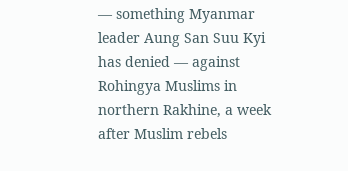— something Myanmar leader Aung San Suu Kyi has denied — against Rohingya Muslims in northern Rakhine, a week after Muslim rebels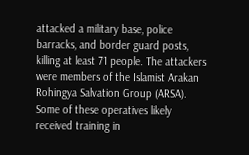attacked a military base, police barracks, and border guard posts, killing at least 71 people. The attackers were members of the Islamist Arakan Rohingya Salvation Group (ARSA). Some of these operatives likely received training in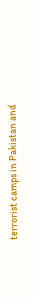terrorist camps in Pakistan and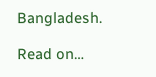Bangladesh.

Read on…